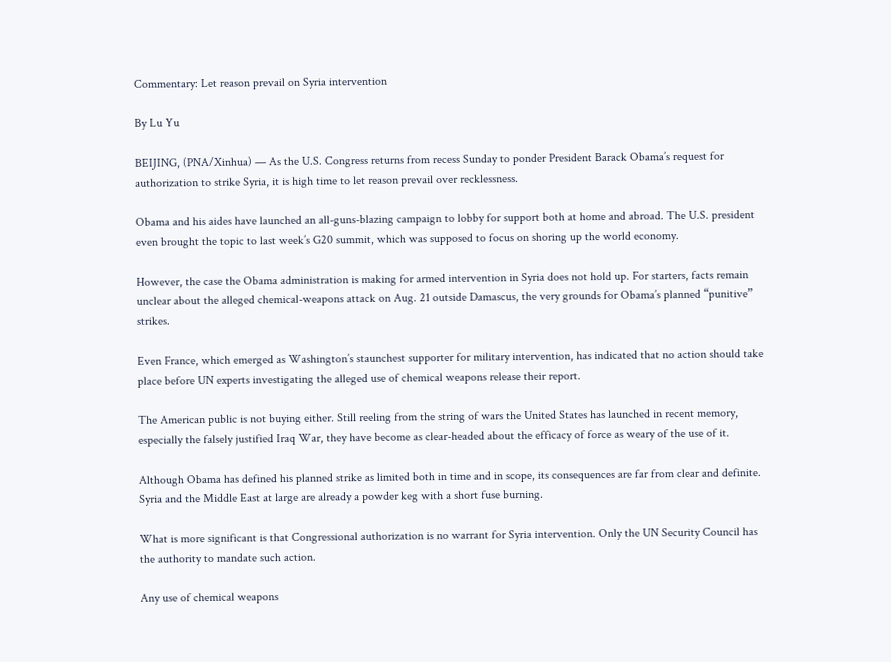Commentary: Let reason prevail on Syria intervention

By Lu Yu

BEIJING, (PNA/Xinhua) — As the U.S. Congress returns from recess Sunday to ponder President Barack Obama’s request for authorization to strike Syria, it is high time to let reason prevail over recklessness.

Obama and his aides have launched an all-guns-blazing campaign to lobby for support both at home and abroad. The U.S. president even brought the topic to last week’s G20 summit, which was supposed to focus on shoring up the world economy.

However, the case the Obama administration is making for armed intervention in Syria does not hold up. For starters, facts remain unclear about the alleged chemical-weapons attack on Aug. 21 outside Damascus, the very grounds for Obama’s planned “punitive” strikes.

Even France, which emerged as Washington’s staunchest supporter for military intervention, has indicated that no action should take place before UN experts investigating the alleged use of chemical weapons release their report.

The American public is not buying either. Still reeling from the string of wars the United States has launched in recent memory, especially the falsely justified Iraq War, they have become as clear-headed about the efficacy of force as weary of the use of it.

Although Obama has defined his planned strike as limited both in time and in scope, its consequences are far from clear and definite. Syria and the Middle East at large are already a powder keg with a short fuse burning.

What is more significant is that Congressional authorization is no warrant for Syria intervention. Only the UN Security Council has the authority to mandate such action.

Any use of chemical weapons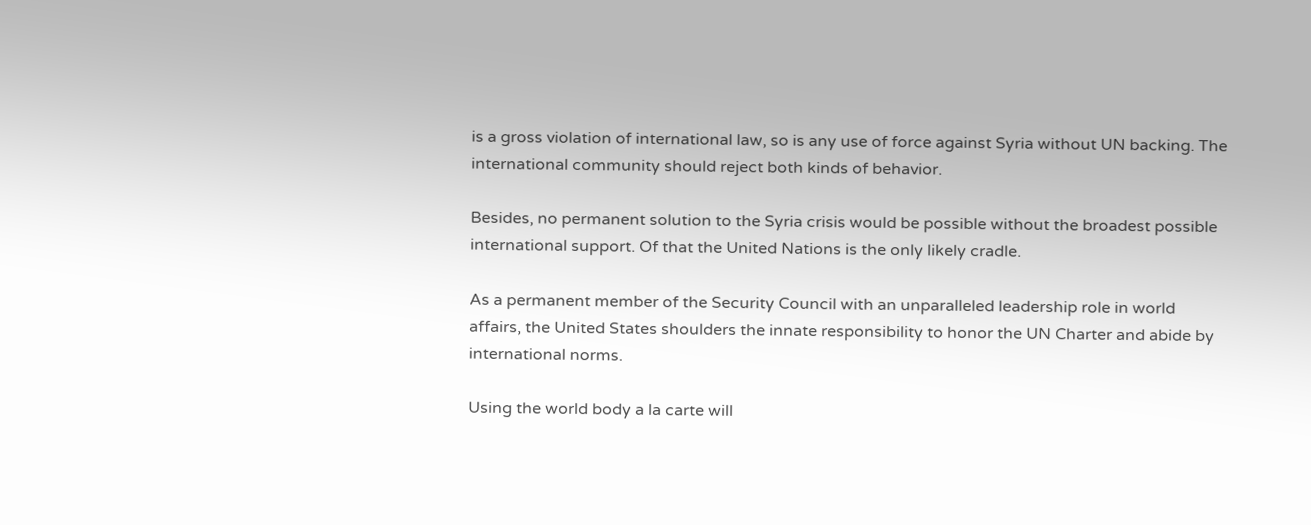is a gross violation of international law, so is any use of force against Syria without UN backing. The international community should reject both kinds of behavior.

Besides, no permanent solution to the Syria crisis would be possible without the broadest possible international support. Of that the United Nations is the only likely cradle.

As a permanent member of the Security Council with an unparalleled leadership role in world affairs, the United States shoulders the innate responsibility to honor the UN Charter and abide by international norms.

Using the world body a la carte will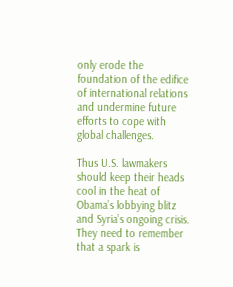only erode the foundation of the edifice of international relations and undermine future efforts to cope with global challenges.

Thus U.S. lawmakers should keep their heads cool in the heat of Obama’s lobbying blitz and Syria’s ongoing crisis. They need to remember that a spark is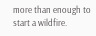more than enough to start a wildfire.